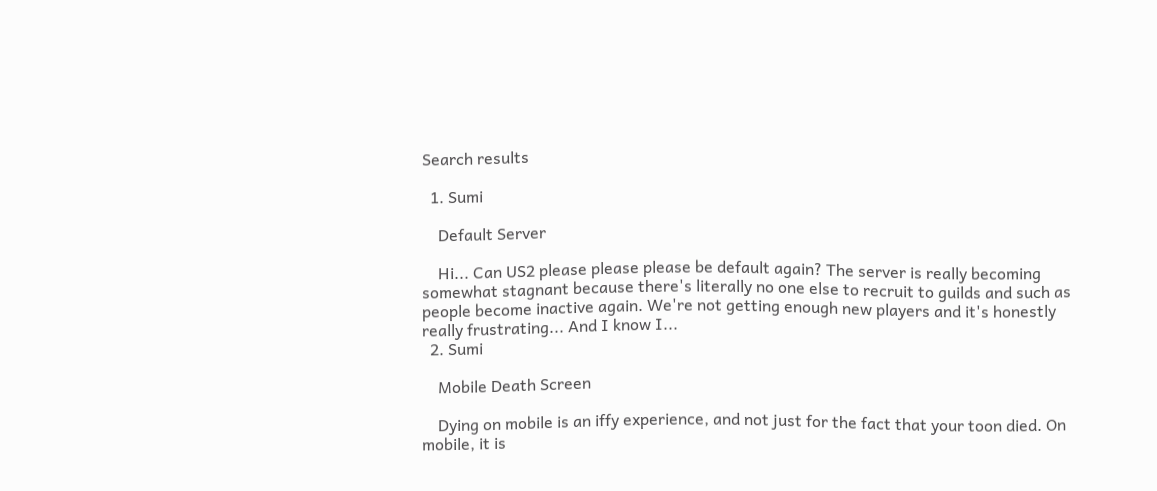Search results

  1. Sumi

    Default Server

    Hi... Can US2 please please please be default again? The server is really becoming somewhat stagnant because there's literally no one else to recruit to guilds and such as people become inactive again. We're not getting enough new players and it's honestly really frustrating... And I know I...
  2. Sumi

    Mobile Death Screen

    Dying on mobile is an iffy experience, and not just for the fact that your toon died. On mobile, it is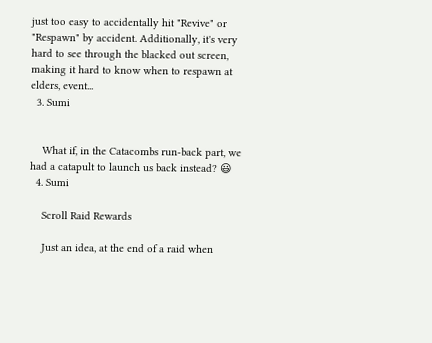just too easy to accidentally hit "Revive" or "Respawn" by accident. Additionally, it's very hard to see through the blacked out screen, making it hard to know when to respawn at elders, event...
  3. Sumi


    What if, in the Catacombs run-back part, we had a catapult to launch us back instead? 😃
  4. Sumi

    Scroll Raid Rewards

    Just an idea, at the end of a raid when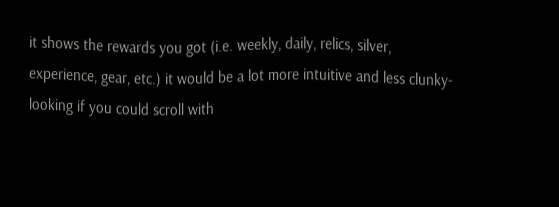it shows the rewards you got (i.e. weekly, daily, relics, silver, experience, gear, etc.) it would be a lot more intuitive and less clunky-looking if you could scroll with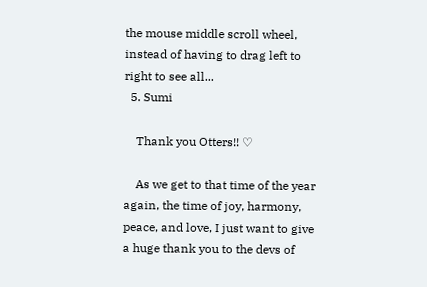the mouse middle scroll wheel, instead of having to drag left to right to see all...
  5. Sumi

    Thank you Otters!! ♡

    As we get to that time of the year again, the time of joy, harmony, peace, and love, I just want to give a huge thank you to the devs of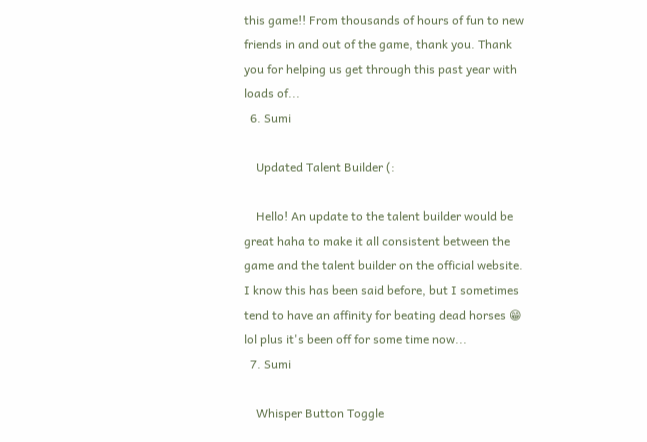this game!! From thousands of hours of fun to new friends in and out of the game, thank you. Thank you for helping us get through this past year with loads of...
  6. Sumi

    Updated Talent Builder (:

    Hello! An update to the talent builder would be great haha to make it all consistent between the game and the talent builder on the official website. I know this has been said before, but I sometimes tend to have an affinity for beating dead horses 😁 lol plus it's been off for some time now...
  7. Sumi

    Whisper Button Toggle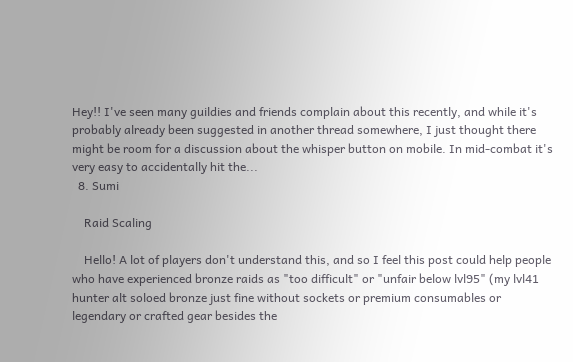Hey!! I've seen many guildies and friends complain about this recently, and while it's probably already been suggested in another thread somewhere, I just thought there might be room for a discussion about the whisper button on mobile. In mid-combat it's very easy to accidentally hit the...
  8. Sumi

    Raid Scaling

    Hello! A lot of players don't understand this, and so I feel this post could help people who have experienced bronze raids as "too difficult" or "unfair below lvl95" (my lvl41 hunter alt soloed bronze just fine without sockets or premium consumables or legendary or crafted gear besides the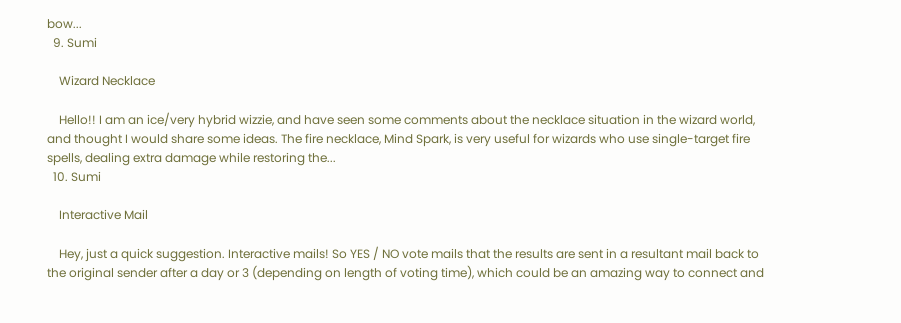bow...
  9. Sumi

    Wizard Necklace

    Hello!! I am an ice/very hybrid wizzie, and have seen some comments about the necklace situation in the wizard world, and thought I would share some ideas. The fire necklace, Mind Spark, is very useful for wizards who use single-target fire spells, dealing extra damage while restoring the...
  10. Sumi

    Interactive Mail

    Hey, just a quick suggestion. Interactive mails! So YES / NO vote mails that the results are sent in a resultant mail back to the original sender after a day or 3 (depending on length of voting time), which could be an amazing way to connect and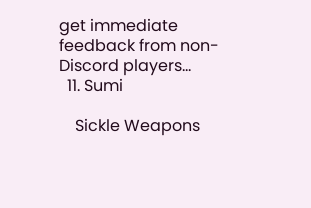get immediate feedback from non-Discord players...
  11. Sumi

    Sickle Weapons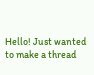Hello! Just wanted to make a thread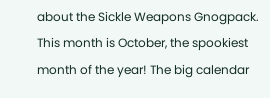about the Sickle Weapons Gnogpack. This month is October, the spookiest month of the year! The big calendar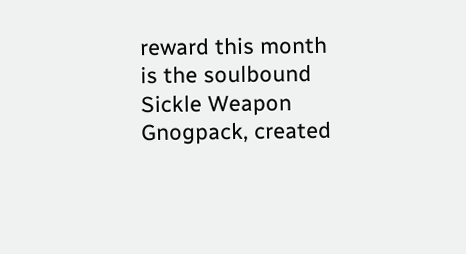reward this month is the soulbound Sickle Weapon Gnogpack, created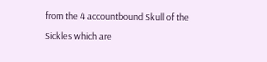from the 4 accountbound Skull of the Sickles which are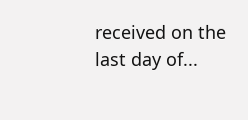received on the last day of...